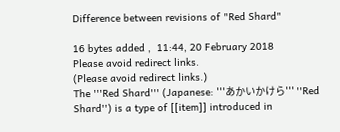Difference between revisions of "Red Shard"

16 bytes added ,  11:44, 20 February 2018
Please avoid redirect links.
(Please avoid redirect links.)
The '''Red Shard''' (Japanese: '''あかいかけら''' ''Red Shard'') is a type of [[item]] introduced in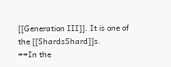[[Generation III]]. It is one of the [[ShardsShard]]s.
==In the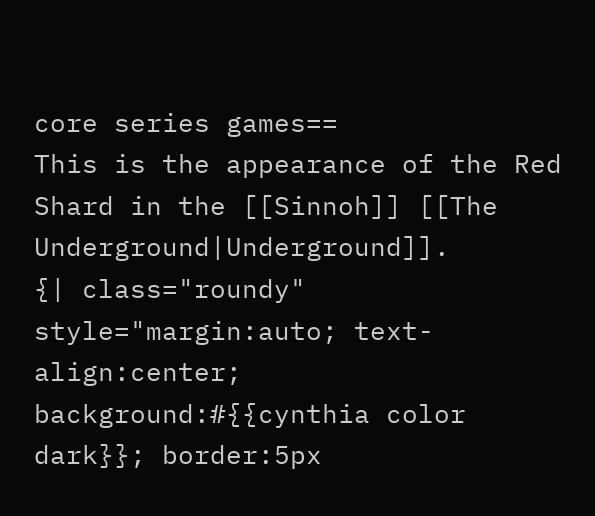core series games==
This is the appearance of the Red Shard in the [[Sinnoh]] [[The Underground|Underground]].
{| class="roundy" style="margin:auto; text-align:center; background:#{{cynthia color dark}}; border:5px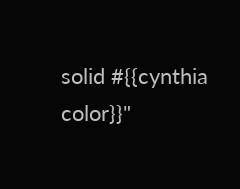solid #{{cynthia color}}"